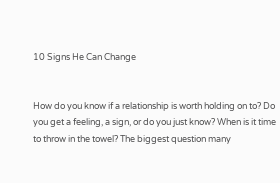10 Signs He Can Change


How do you know if a relationship is worth holding on to? Do you get a feeling, a sign, or do you just know? When is it time to throw in the towel? The biggest question many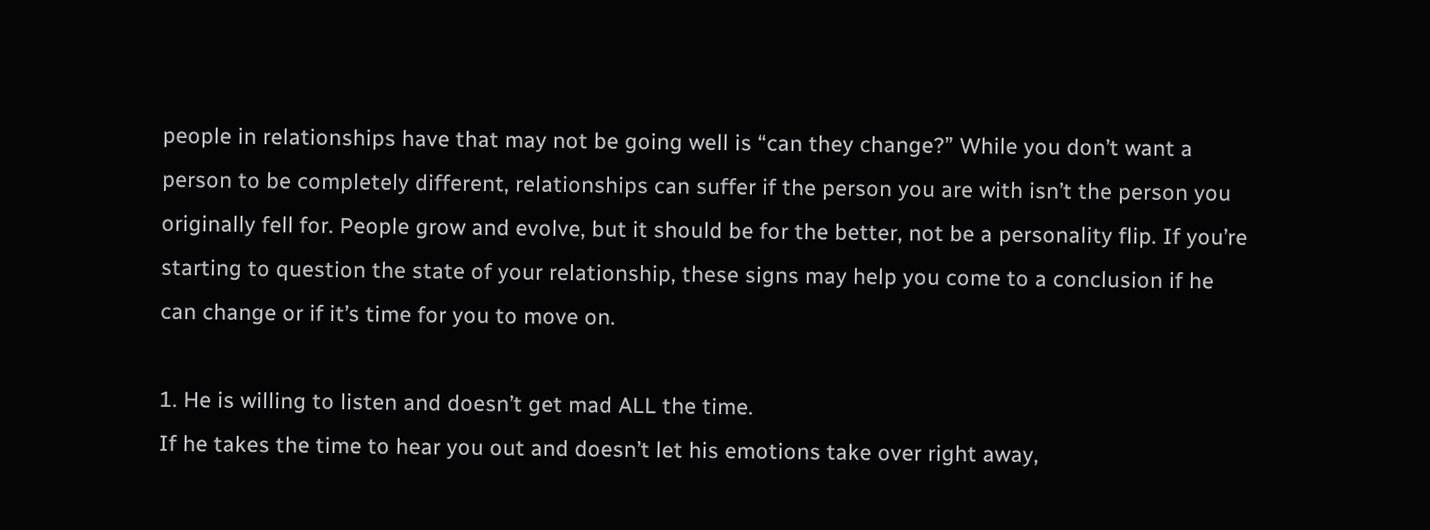people in relationships have that may not be going well is “can they change?” While you don’t want a person to be completely different, relationships can suffer if the person you are with isn’t the person you originally fell for. People grow and evolve, but it should be for the better, not be a personality flip. If you’re starting to question the state of your relationship, these signs may help you come to a conclusion if he can change or if it’s time for you to move on.

1. He is willing to listen and doesn’t get mad ALL the time.
If he takes the time to hear you out and doesn’t let his emotions take over right away,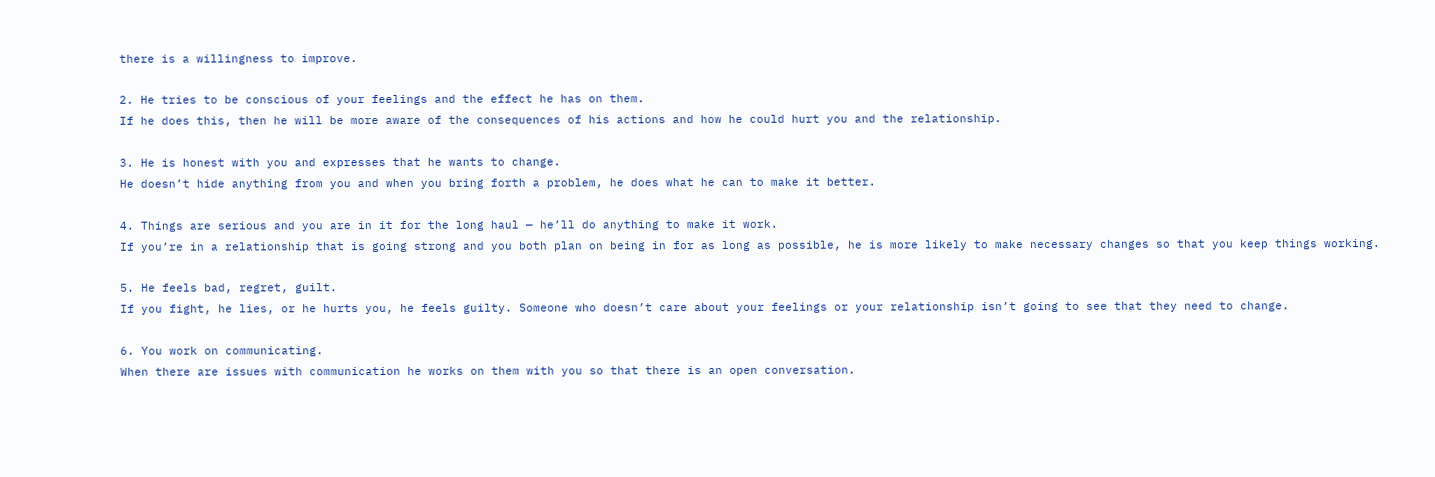there is a willingness to improve.

2. He tries to be conscious of your feelings and the effect he has on them.
If he does this, then he will be more aware of the consequences of his actions and how he could hurt you and the relationship.

3. He is honest with you and expresses that he wants to change.
He doesn’t hide anything from you and when you bring forth a problem, he does what he can to make it better.

4. Things are serious and you are in it for the long haul — he’ll do anything to make it work.
If you’re in a relationship that is going strong and you both plan on being in for as long as possible, he is more likely to make necessary changes so that you keep things working.

5. He feels bad, regret, guilt.
If you fight, he lies, or he hurts you, he feels guilty. Someone who doesn’t care about your feelings or your relationship isn’t going to see that they need to change.

6. You work on communicating.
When there are issues with communication he works on them with you so that there is an open conversation.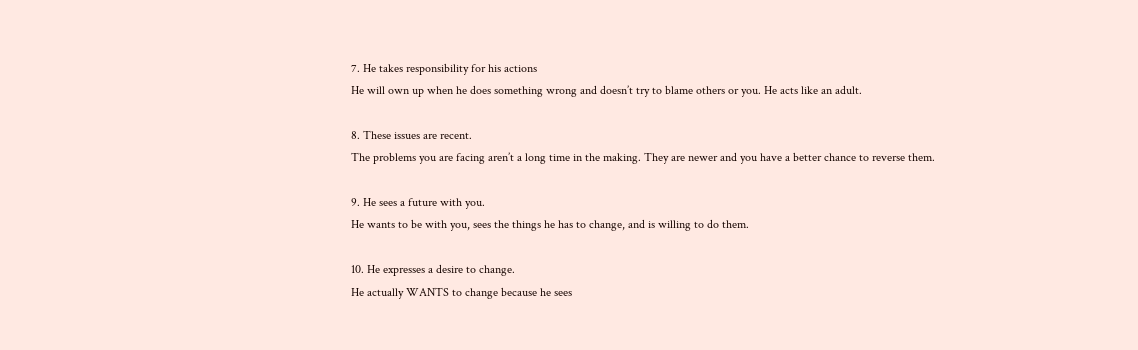7. He takes responsibility for his actions
He will own up when he does something wrong and doesn’t try to blame others or you. He acts like an adult.

8. These issues are recent.
The problems you are facing aren’t a long time in the making. They are newer and you have a better chance to reverse them.

9. He sees a future with you.
He wants to be with you, sees the things he has to change, and is willing to do them.

10. He expresses a desire to change.
He actually WANTS to change because he sees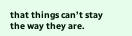that things can’t stay the way they are.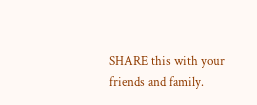SHARE this with your friends and family.